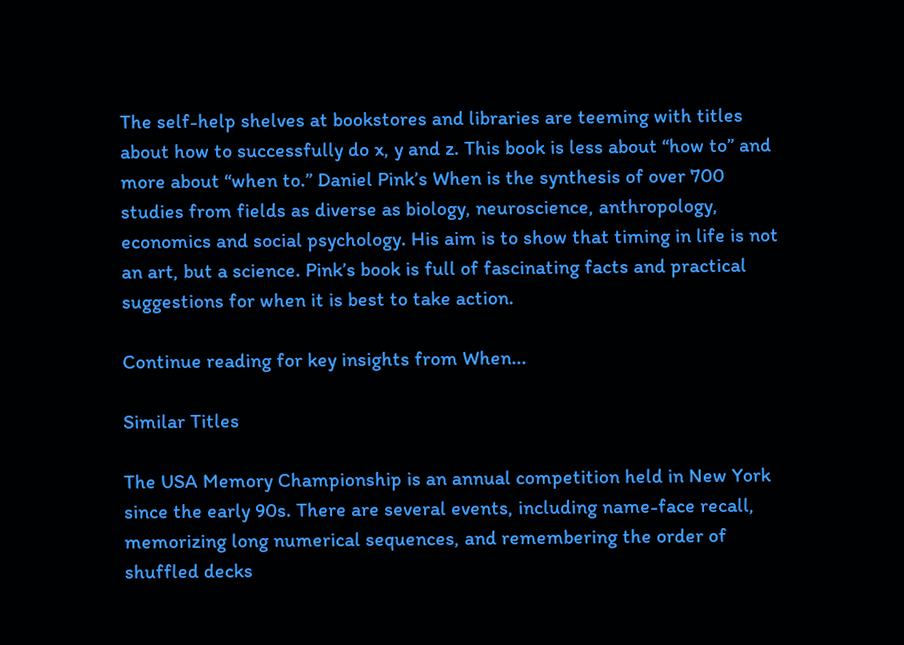The self-help shelves at bookstores and libraries are teeming with titles about how to successfully do x, y and z. This book is less about “how to” and more about “when to.” Daniel Pink’s When is the synthesis of over 700 studies from fields as diverse as biology, neuroscience, anthropology, economics and social psychology. His aim is to show that timing in life is not an art, but a science. Pink’s book is full of fascinating facts and practical suggestions for when it is best to take action.

Continue reading for key insights from When...

Similar Titles

The USA Memory Championship is an annual competition held in New York since the early 90s. There are several events, including name-face recall, memorizing long numerical sequences, and remembering the order of shuffled decks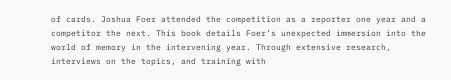of cards. Joshua Foer attended the competition as a reporter one year and a competitor the next. This book details Foer’s unexpected immersion into the world of memory in the intervening year. Through extensive research, interviews on the topics, and training with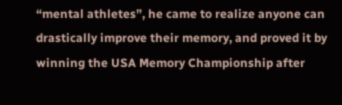“mental athletes”, he came to realize anyone can drastically improve their memory, and proved it by winning the USA Memory Championship after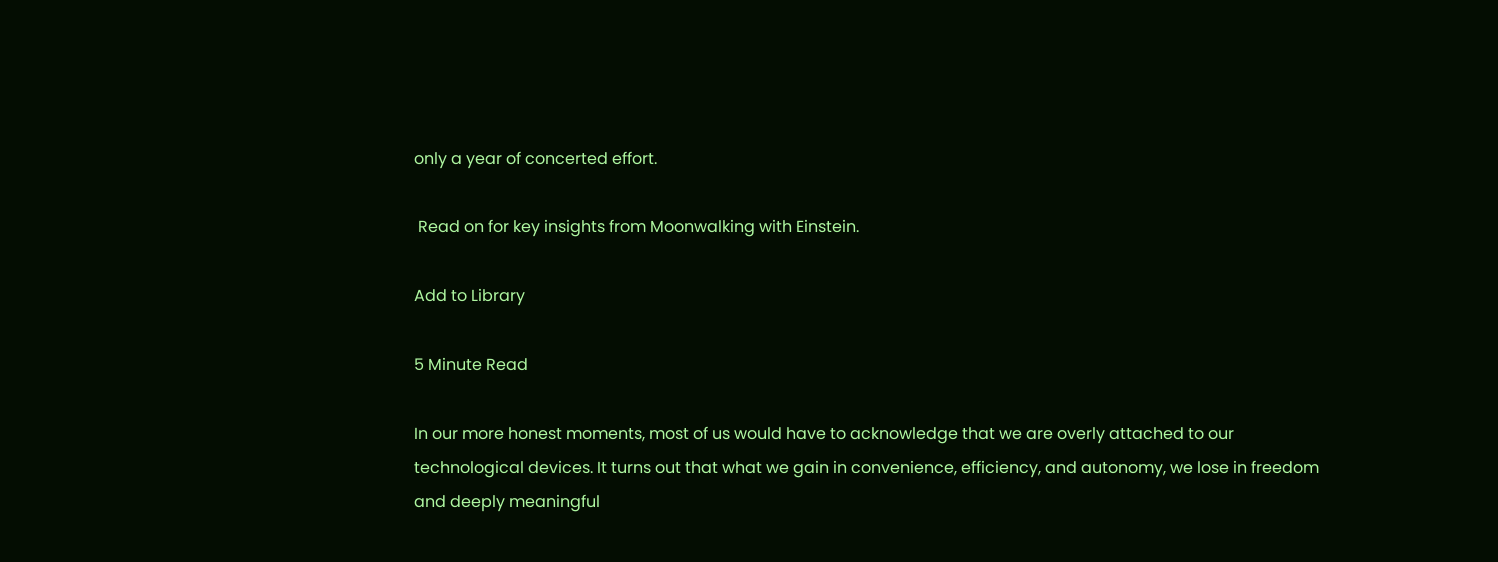only a year of concerted effort.

 Read on for key insights from Moonwalking with Einstein.

Add to Library

5 Minute Read

In our more honest moments, most of us would have to acknowledge that we are overly attached to our technological devices. It turns out that what we gain in convenience, efficiency, and autonomy, we lose in freedom and deeply meaningful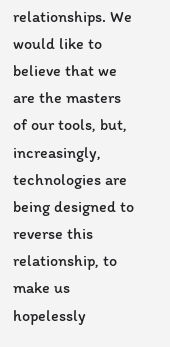relationships. We would like to believe that we are the masters of our tools, but, increasingly, technologies are being designed to reverse this relationship, to make us hopelessly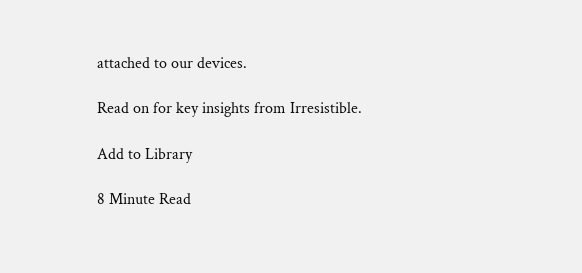attached to our devices.

Read on for key insights from Irresistible.

Add to Library

8 Minute Read